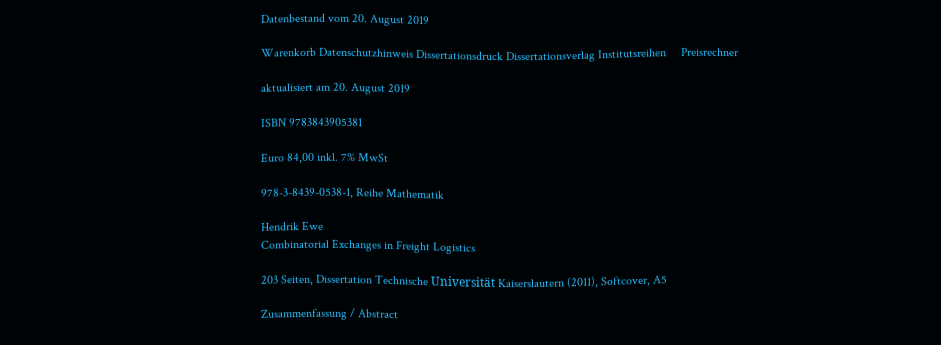Datenbestand vom 20. August 2019

Warenkorb Datenschutzhinweis Dissertationsdruck Dissertationsverlag Institutsreihen     Preisrechner

aktualisiert am 20. August 2019

ISBN 9783843905381

Euro 84,00 inkl. 7% MwSt

978-3-8439-0538-1, Reihe Mathematik

Hendrik Ewe
Combinatorial Exchanges in Freight Logistics

203 Seiten, Dissertation Technische Universität Kaiserslautern (2011), Softcover, A5

Zusammenfassung / Abstract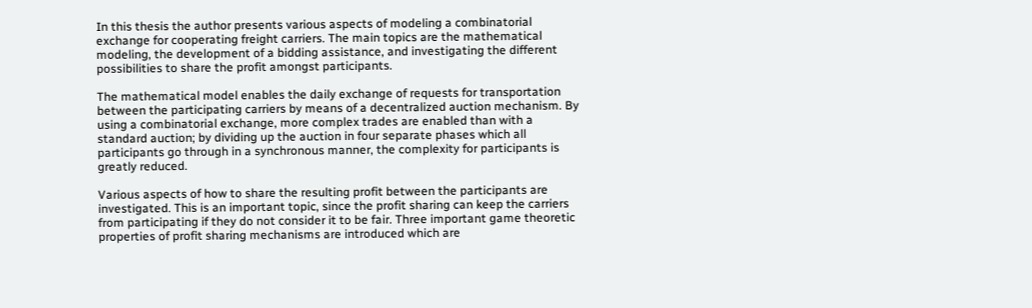In this thesis the author presents various aspects of modeling a combinatorial exchange for cooperating freight carriers. The main topics are the mathematical modeling, the development of a bidding assistance, and investigating the different possibilities to share the profit amongst participants.

The mathematical model enables the daily exchange of requests for transportation between the participating carriers by means of a decentralized auction mechanism. By using a combinatorial exchange, more complex trades are enabled than with a standard auction; by dividing up the auction in four separate phases which all participants go through in a synchronous manner, the complexity for participants is greatly reduced.

Various aspects of how to share the resulting profit between the participants are investigated. This is an important topic, since the profit sharing can keep the carriers from participating if they do not consider it to be fair. Three important game theoretic properties of profit sharing mechanisms are introduced which are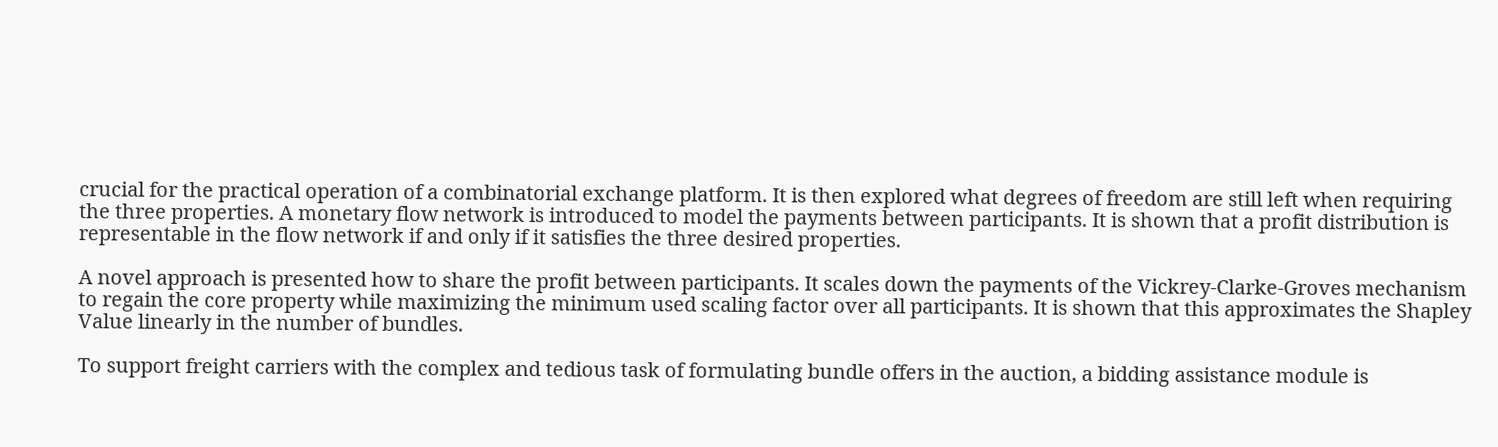crucial for the practical operation of a combinatorial exchange platform. It is then explored what degrees of freedom are still left when requiring the three properties. A monetary flow network is introduced to model the payments between participants. It is shown that a profit distribution is representable in the flow network if and only if it satisfies the three desired properties.

A novel approach is presented how to share the profit between participants. It scales down the payments of the Vickrey-Clarke-Groves mechanism to regain the core property while maximizing the minimum used scaling factor over all participants. It is shown that this approximates the Shapley Value linearly in the number of bundles.

To support freight carriers with the complex and tedious task of formulating bundle offers in the auction, a bidding assistance module is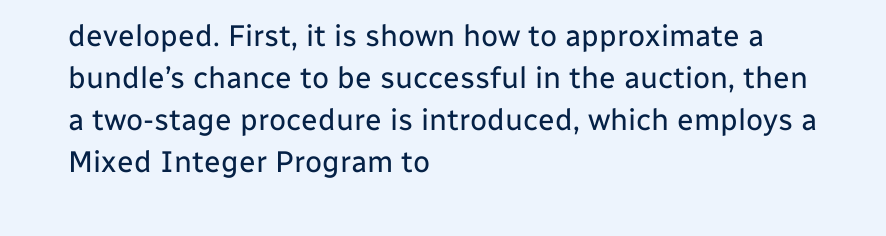developed. First, it is shown how to approximate a bundle’s chance to be successful in the auction, then a two-stage procedure is introduced, which employs a Mixed Integer Program to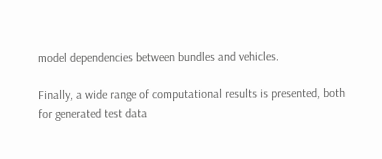model dependencies between bundles and vehicles.

Finally, a wide range of computational results is presented, both for generated test data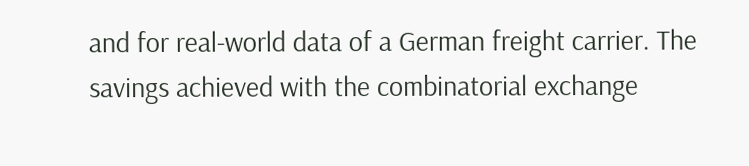and for real-world data of a German freight carrier. The savings achieved with the combinatorial exchange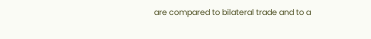are compared to bilateral trade and to a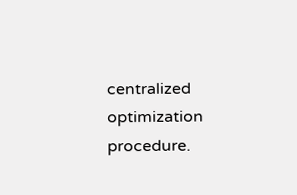centralized optimization procedure.